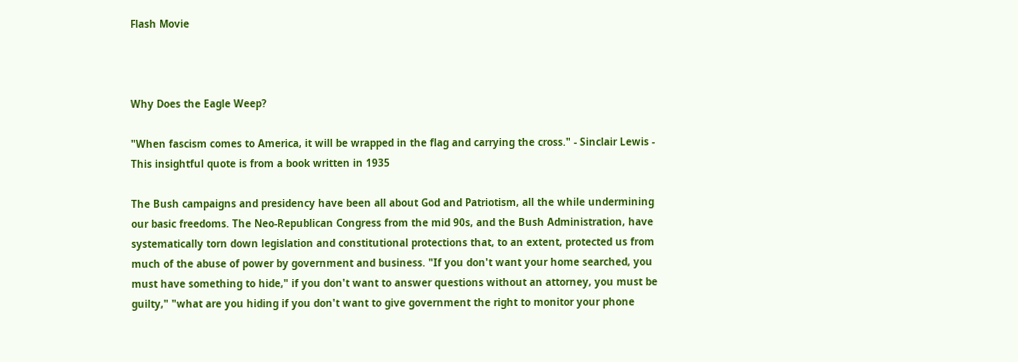Flash Movie



Why Does the Eagle Weep?

"When fascism comes to America, it will be wrapped in the flag and carrying the cross." - Sinclair Lewis - This insightful quote is from a book written in 1935

The Bush campaigns and presidency have been all about God and Patriotism, all the while undermining our basic freedoms. The Neo-Republican Congress from the mid 90s, and the Bush Administration, have systematically torn down legislation and constitutional protections that, to an extent, protected us from much of the abuse of power by government and business. "If you don't want your home searched, you must have something to hide," if you don't want to answer questions without an attorney, you must be guilty," "what are you hiding if you don't want to give government the right to monitor your phone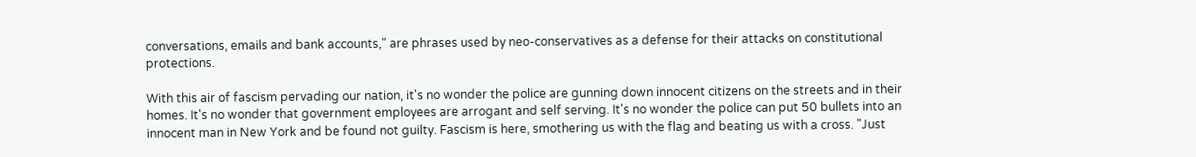conversations, emails and bank accounts," are phrases used by neo-conservatives as a defense for their attacks on constitutional protections.

With this air of fascism pervading our nation, it's no wonder the police are gunning down innocent citizens on the streets and in their homes. It's no wonder that government employees are arrogant and self serving. It's no wonder the police can put 50 bullets into an innocent man in New York and be found not guilty. Fascism is here, smothering us with the flag and beating us with a cross. "Just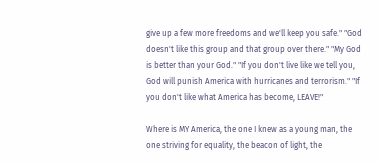give up a few more freedoms and we'll keep you safe." "God doesn't like this group and that group over there." "My God is better than your God." "If you don't live like we tell you, God will punish America with hurricanes and terrorism." "If you don't like what America has become, LEAVE!"

Where is MY America, the one I knew as a young man, the one striving for equality, the beacon of light, the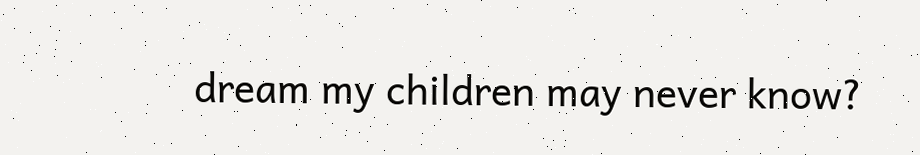dream my children may never know?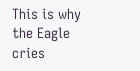This is why the Eagle cries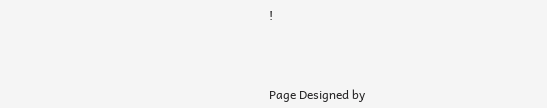!



Page Designed by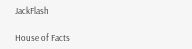JackFlash

House of Facts